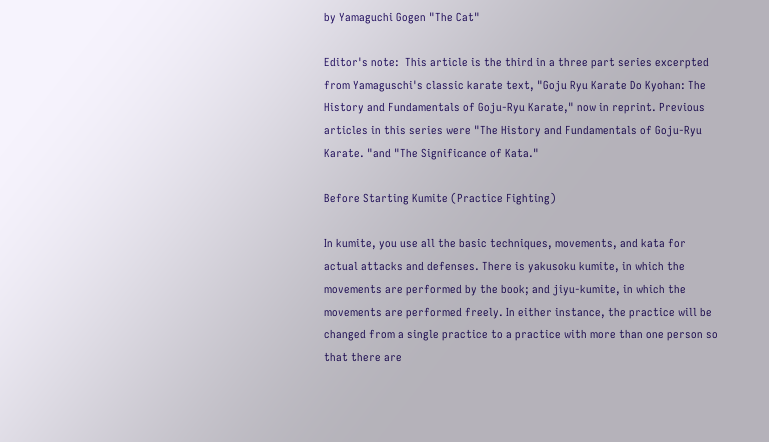by Yamaguchi Gogen "The Cat"

Editor's note:  This article is the third in a three part series excerpted from Yamaguschi's classic karate text, "Goju Ryu Karate Do Kyohan: The History and Fundamentals of Goju-Ryu Karate," now in reprint. Previous articles in this series were "The History and Fundamentals of Goju-Ryu Karate. "and "The Significance of Kata."

Before Starting Kumite (Practice Fighting)

In kumite, you use all the basic techniques, movements, and kata for actual attacks and defenses. There is yakusoku kumite, in which the movements are performed by the book; and jiyu-kumite, in which the movements are performed freely. In either instance, the practice will be changed from a single practice to a practice with more than one person so that there are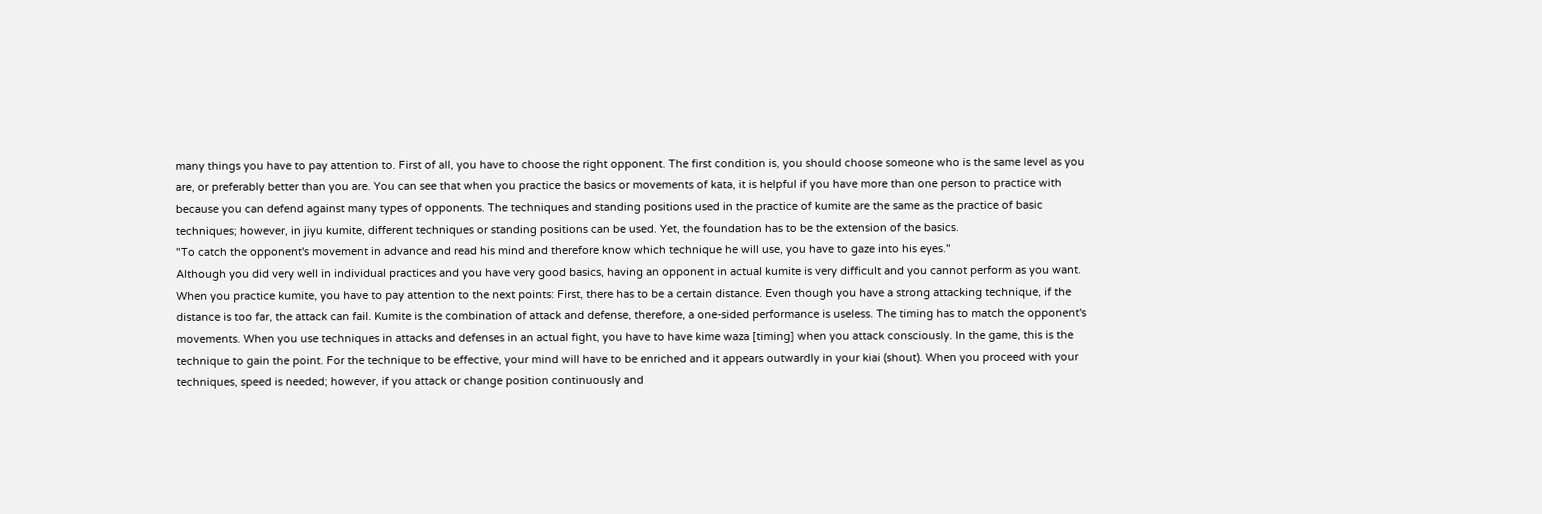many things you have to pay attention to. First of all, you have to choose the right opponent. The first condition is, you should choose someone who is the same level as you are, or preferably better than you are. You can see that when you practice the basics or movements of kata, it is helpful if you have more than one person to practice with because you can defend against many types of opponents. The techniques and standing positions used in the practice of kumite are the same as the practice of basic techniques; however, in jiyu kumite, different techniques or standing positions can be used. Yet, the foundation has to be the extension of the basics.
"To catch the opponent's movement in advance and read his mind and therefore know which technique he will use, you have to gaze into his eyes."
Although you did very well in individual practices and you have very good basics, having an opponent in actual kumite is very difficult and you cannot perform as you want. When you practice kumite, you have to pay attention to the next points: First, there has to be a certain distance. Even though you have a strong attacking technique, if the distance is too far, the attack can fail. Kumite is the combination of attack and defense, therefore, a one-sided performance is useless. The timing has to match the opponent's movements. When you use techniques in attacks and defenses in an actual fight, you have to have kime waza [timing] when you attack consciously. In the game, this is the technique to gain the point. For the technique to be effective, your mind will have to be enriched and it appears outwardly in your kiai (shout). When you proceed with your techniques, speed is needed; however, if you attack or change position continuously and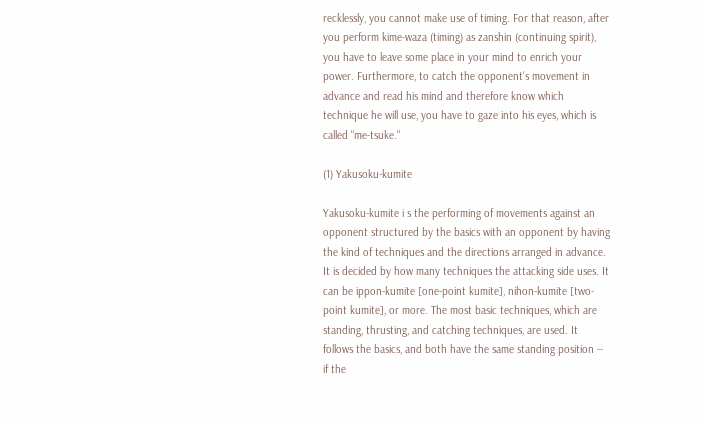recklessly, you cannot make use of timing. For that reason, after you perform kime-waza (timing) as zanshin (continuing spirit), you have to leave some place in your mind to enrich your power. Furthermore, to catch the opponent's movement in advance and read his mind and therefore know which technique he will use, you have to gaze into his eyes, which is called "me-tsuke."

(1) Yakusoku-kumite

Yakusoku-kumite i s the performing of movements against an opponent structured by the basics with an opponent by having the kind of techniques and the directions arranged in advance. It is decided by how many techniques the attacking side uses. It can be ippon-kumite [one-point kumite], nihon-kumite [two-point kumite], or more. The most basic techniques, which are standing, thrusting, and catching techniques, are used. It follows the basics, and both have the same standing position -- if the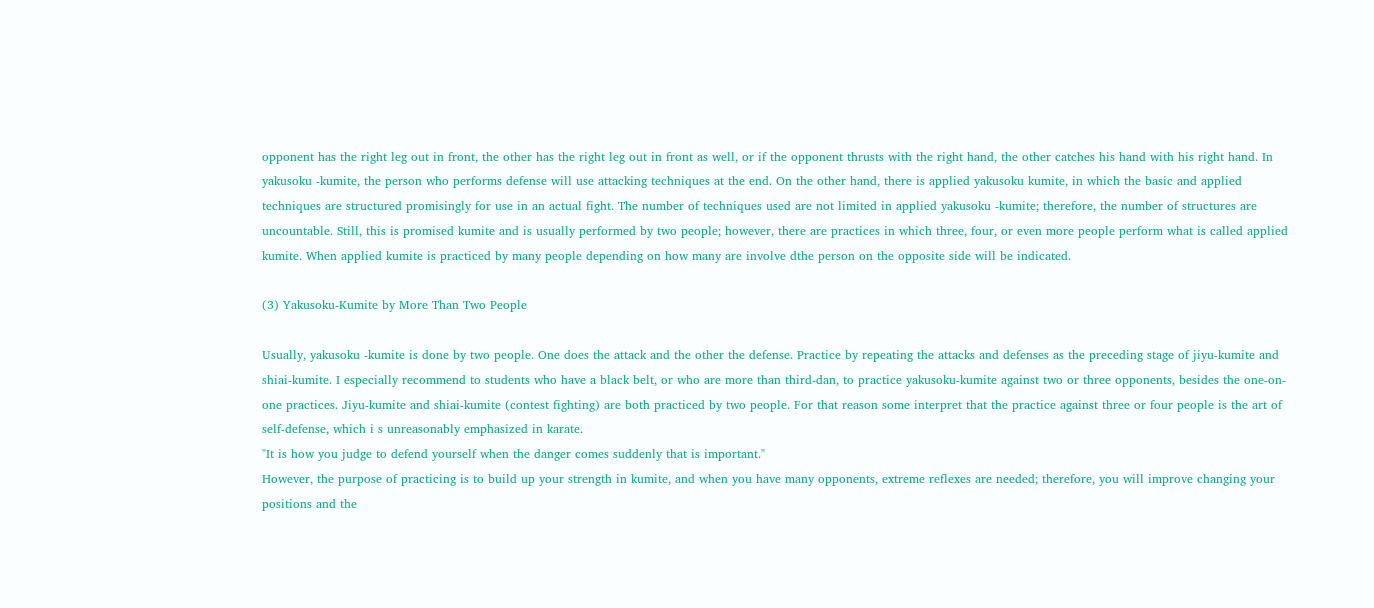opponent has the right leg out in front, the other has the right leg out in front as well, or if the opponent thrusts with the right hand, the other catches his hand with his right hand. In yakusoku -kumite, the person who performs defense will use attacking techniques at the end. On the other hand, there is applied yakusoku kumite, in which the basic and applied techniques are structured promisingly for use in an actual fight. The number of techniques used are not limited in applied yakusoku -kumite; therefore, the number of structures are uncountable. Still, this is promised kumite and is usually performed by two people; however, there are practices in which three, four, or even more people perform what is called applied kumite. When applied kumite is practiced by many people depending on how many are involve dthe person on the opposite side will be indicated.

(3) Yakusoku-Kumite by More Than Two People

Usually, yakusoku -kumite is done by two people. One does the attack and the other the defense. Practice by repeating the attacks and defenses as the preceding stage of jiyu-kumite and shiai-kumite. I especially recommend to students who have a black belt, or who are more than third-dan, to practice yakusoku-kumite against two or three opponents, besides the one-on-one practices. Jiyu-kumite and shiai-kumite (contest fighting) are both practiced by two people. For that reason some interpret that the practice against three or four people is the art of self-defense, which i s unreasonably emphasized in karate.
"It is how you judge to defend yourself when the danger comes suddenly that is important."
However, the purpose of practicing is to build up your strength in kumite, and when you have many opponents, extreme reflexes are needed; therefore, you will improve changing your positions and the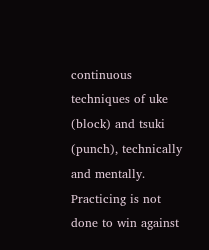continuous techniques of uke (block) and tsuki (punch), technically and mentally. Practicing is not done to win against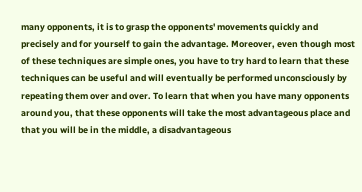many opponents, it is to grasp the opponents' movements quickly and precisely and for yourself to gain the advantage. Moreover, even though most of these techniques are simple ones, you have to try hard to learn that these techniques can be useful and will eventually be performed unconsciously by repeating them over and over. To learn that when you have many opponents around you, that these opponents will take the most advantageous place and that you will be in the middle, a disadvantageous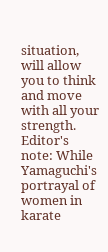situation, will allow you to think and move with all your strength. Editor's note: While Yamaguchi's portrayal of women in karate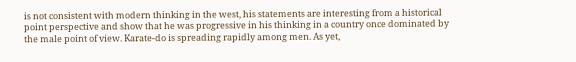is not consistent with modern thinking in the west, his statements are interesting from a historical point perspective and show that he was progressive in his thinking in a country once dominated by the male point of view. Karate-do is spreading rapidly among men. As yet,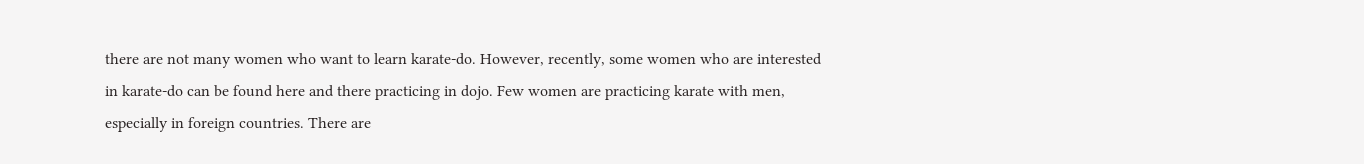there are not many women who want to learn karate-do. However, recently, some women who are interested in karate-do can be found here and there practicing in dojo. Few women are practicing karate with men, especially in foreign countries. There are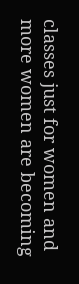classes just for women and more women are becoming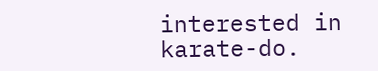interested in karate-do.